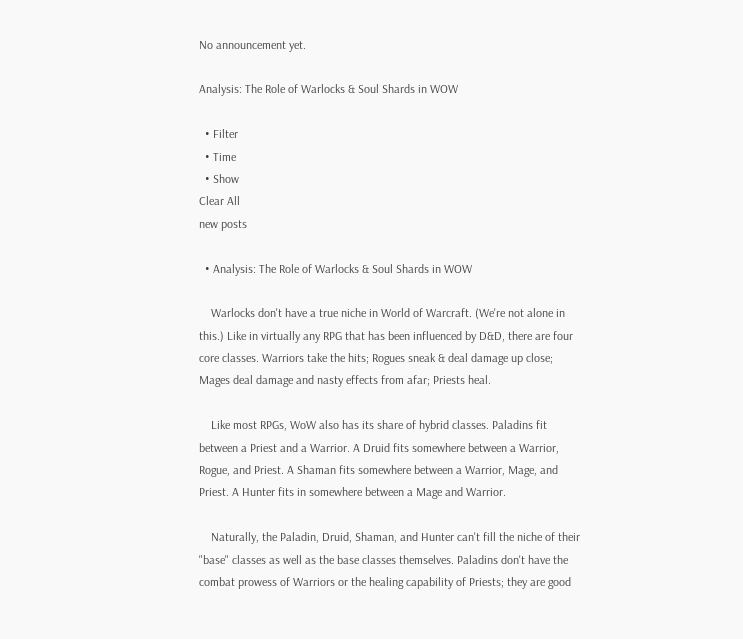No announcement yet.

Analysis: The Role of Warlocks & Soul Shards in WOW

  • Filter
  • Time
  • Show
Clear All
new posts

  • Analysis: The Role of Warlocks & Soul Shards in WOW

    Warlocks don't have a true niche in World of Warcraft. (We're not alone in this.) Like in virtually any RPG that has been influenced by D&D, there are four core classes. Warriors take the hits; Rogues sneak & deal damage up close; Mages deal damage and nasty effects from afar; Priests heal.

    Like most RPGs, WoW also has its share of hybrid classes. Paladins fit between a Priest and a Warrior. A Druid fits somewhere between a Warrior, Rogue, and Priest. A Shaman fits somewhere between a Warrior, Mage, and Priest. A Hunter fits in somewhere between a Mage and Warrior.

    Naturally, the Paladin, Druid, Shaman, and Hunter can't fill the niche of their "base" classes as well as the base classes themselves. Paladins don't have the combat prowess of Warriors or the healing capability of Priests; they are good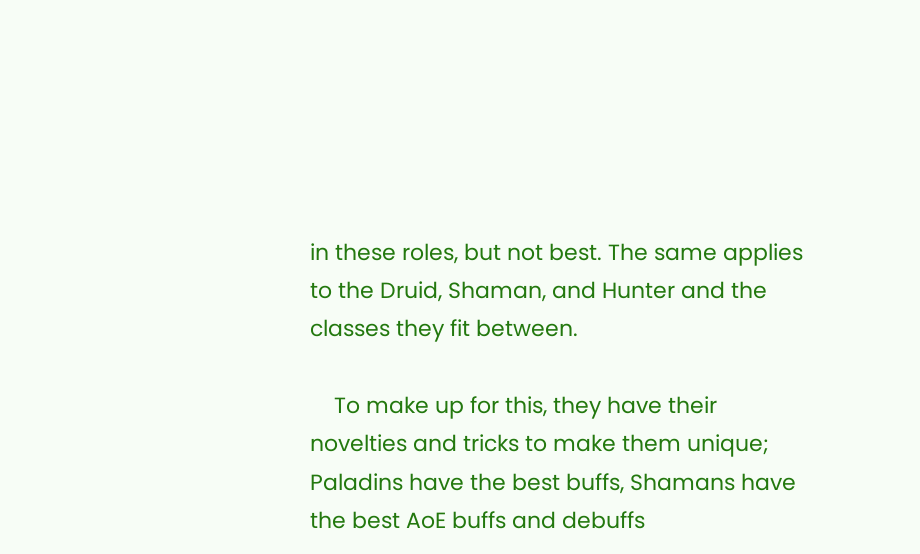in these roles, but not best. The same applies to the Druid, Shaman, and Hunter and the classes they fit between.

    To make up for this, they have their novelties and tricks to make them unique; Paladins have the best buffs, Shamans have the best AoE buffs and debuffs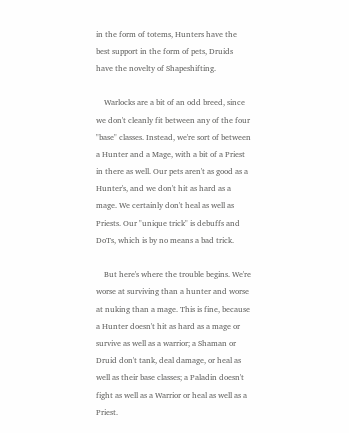in the form of totems, Hunters have the best support in the form of pets, Druids have the novelty of Shapeshifting.

    Warlocks are a bit of an odd breed, since we don't cleanly fit between any of the four "base" classes. Instead, we're sort of between a Hunter and a Mage, with a bit of a Priest in there as well. Our pets aren't as good as a Hunter's, and we don't hit as hard as a mage. We certainly don't heal as well as Priests. Our "unique trick" is debuffs and DoTs, which is by no means a bad trick.

    But here's where the trouble begins. We're worse at surviving than a hunter and worse at nuking than a mage. This is fine, because a Hunter doesn't hit as hard as a mage or survive as well as a warrior; a Shaman or Druid don't tank, deal damage, or heal as well as their base classes; a Paladin doesn't fight as well as a Warrior or heal as well as a Priest.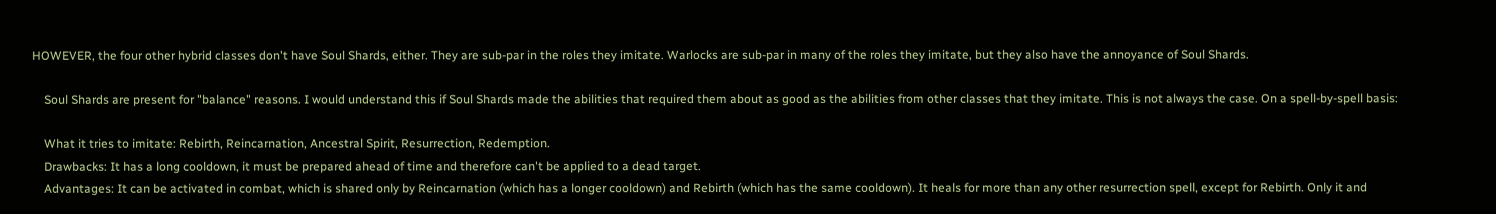HOWEVER, the four other hybrid classes don't have Soul Shards, either. They are sub-par in the roles they imitate. Warlocks are sub-par in many of the roles they imitate, but they also have the annoyance of Soul Shards.

    Soul Shards are present for "balance" reasons. I would understand this if Soul Shards made the abilities that required them about as good as the abilities from other classes that they imitate. This is not always the case. On a spell-by-spell basis:

    What it tries to imitate: Rebirth, Reincarnation, Ancestral Spirit, Resurrection, Redemption.
    Drawbacks: It has a long cooldown, it must be prepared ahead of time and therefore can't be applied to a dead target.
    Advantages: It can be activated in combat, which is shared only by Reincarnation (which has a longer cooldown) and Rebirth (which has the same cooldown). It heals for more than any other resurrection spell, except for Rebirth. Only it and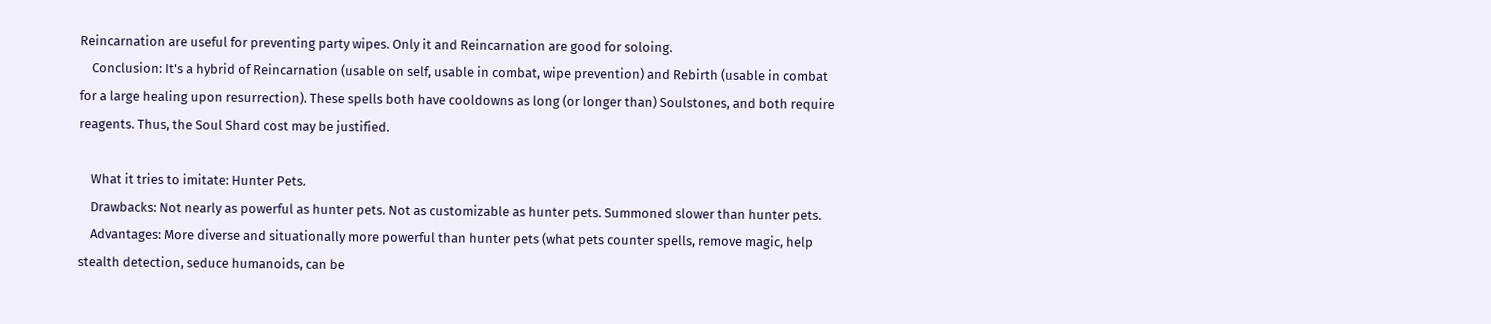Reincarnation are useful for preventing party wipes. Only it and Reincarnation are good for soloing.
    Conclusion: It's a hybrid of Reincarnation (usable on self, usable in combat, wipe prevention) and Rebirth (usable in combat for a large healing upon resurrection). These spells both have cooldowns as long (or longer than) Soulstones, and both require reagents. Thus, the Soul Shard cost may be justified.

    What it tries to imitate: Hunter Pets.
    Drawbacks: Not nearly as powerful as hunter pets. Not as customizable as hunter pets. Summoned slower than hunter pets.
    Advantages: More diverse and situationally more powerful than hunter pets (what pets counter spells, remove magic, help stealth detection, seduce humanoids, can be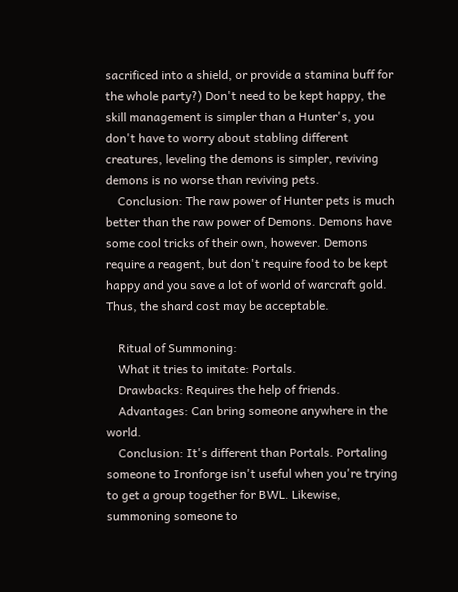sacrificed into a shield, or provide a stamina buff for the whole party?) Don't need to be kept happy, the skill management is simpler than a Hunter's, you don't have to worry about stabling different creatures, leveling the demons is simpler, reviving demons is no worse than reviving pets.
    Conclusion: The raw power of Hunter pets is much better than the raw power of Demons. Demons have some cool tricks of their own, however. Demons require a reagent, but don't require food to be kept happy and you save a lot of world of warcraft gold. Thus, the shard cost may be acceptable.

    Ritual of Summoning:
    What it tries to imitate: Portals.
    Drawbacks: Requires the help of friends.
    Advantages: Can bring someone anywhere in the world.
    Conclusion: It's different than Portals. Portaling someone to Ironforge isn't useful when you're trying to get a group together for BWL. Likewise, summoning someone to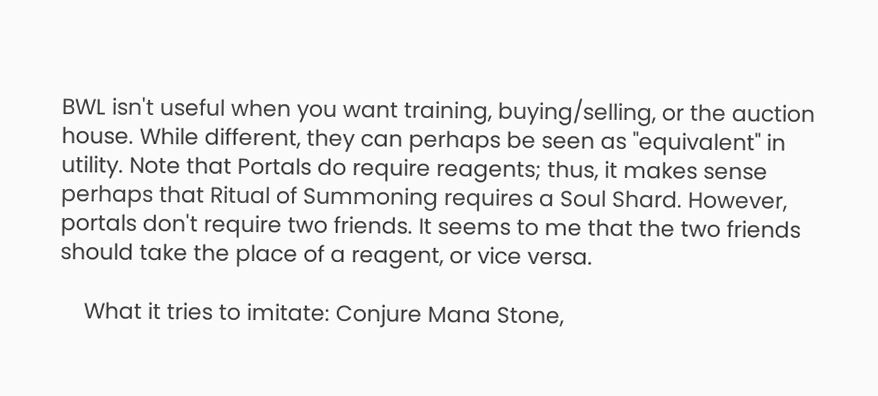BWL isn't useful when you want training, buying/selling, or the auction house. While different, they can perhaps be seen as "equivalent" in utility. Note that Portals do require reagents; thus, it makes sense perhaps that Ritual of Summoning requires a Soul Shard. However, portals don't require two friends. It seems to me that the two friends should take the place of a reagent, or vice versa.

    What it tries to imitate: Conjure Mana Stone,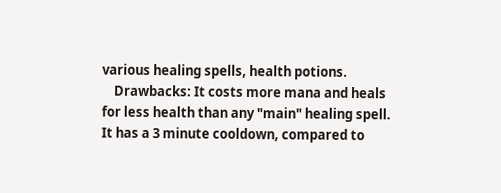various healing spells, health potions.
    Drawbacks: It costs more mana and heals for less health than any "main" healing spell. It has a 3 minute cooldown, compared to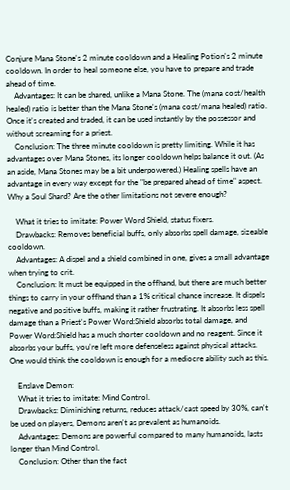Conjure Mana Stone's 2 minute cooldown and a Healing Potion's 2 minute cooldown. In order to heal someone else, you have to prepare and trade ahead of time.
    Advantages: It can be shared, unlike a Mana Stone. The (mana cost/health healed) ratio is better than the Mana Stone's (mana cost/mana healed) ratio. Once it's created and traded, it can be used instantly by the possessor and without screaming for a priest.
    Conclusion: The three minute cooldown is pretty limiting. While it has advantages over Mana Stones, its longer cooldown helps balance it out. (As an aside, Mana Stones may be a bit underpowered.) Healing spells have an advantage in every way except for the "be prepared ahead of time" aspect. Why a Soul Shard? Are the other limitations not severe enough?

    What it tries to imitate: Power Word Shield, status fixers.
    Drawbacks: Removes beneficial buffs, only absorbs spell damage, sizeable cooldown.
    Advantages: A dispel and a shield combined in one, gives a small advantage when trying to crit.
    Conclusion: It must be equipped in the offhand, but there are much better things to carry in your offhand than a 1% critical chance increase. It dispels negative and positive buffs, making it rather frustrating. It absorbs less spell damage than a Priest's Power Word:Shield absorbs total damage, and Power Word:Shield has a much shorter cooldown and no reagent. Since it absorbs your buffs, you're left more defenseless against physical attacks. One would think the cooldown is enough for a mediocre ability such as this.

    Enslave Demon:
    What it tries to imitate: Mind Control.
    Drawbacks: Diminishing returns, reduces attack/cast speed by 30%, can't be used on players, Demons aren't as prevalent as humanoids.
    Advantages: Demons are powerful compared to many humanoids, lasts longer than Mind Control.
    Conclusion: Other than the fact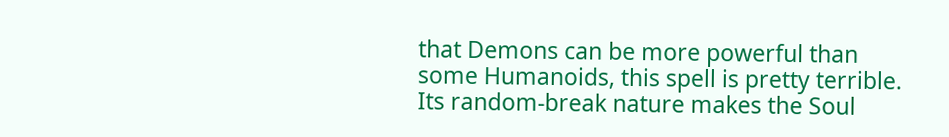that Demons can be more powerful than some Humanoids, this spell is pretty terrible. Its random-break nature makes the Soul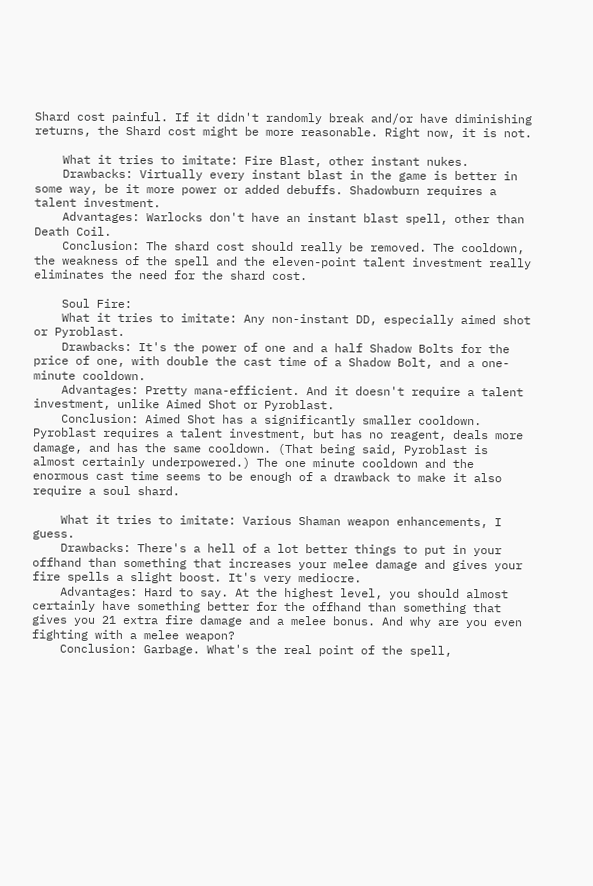Shard cost painful. If it didn't randomly break and/or have diminishing returns, the Shard cost might be more reasonable. Right now, it is not.

    What it tries to imitate: Fire Blast, other instant nukes.
    Drawbacks: Virtually every instant blast in the game is better in some way, be it more power or added debuffs. Shadowburn requires a talent investment.
    Advantages: Warlocks don't have an instant blast spell, other than Death Coil.
    Conclusion: The shard cost should really be removed. The cooldown, the weakness of the spell and the eleven-point talent investment really eliminates the need for the shard cost.

    Soul Fire:
    What it tries to imitate: Any non-instant DD, especially aimed shot or Pyroblast.
    Drawbacks: It's the power of one and a half Shadow Bolts for the price of one, with double the cast time of a Shadow Bolt, and a one-minute cooldown.
    Advantages: Pretty mana-efficient. And it doesn't require a talent investment, unlike Aimed Shot or Pyroblast.
    Conclusion: Aimed Shot has a significantly smaller cooldown. Pyroblast requires a talent investment, but has no reagent, deals more damage, and has the same cooldown. (That being said, Pyroblast is almost certainly underpowered.) The one minute cooldown and the enormous cast time seems to be enough of a drawback to make it also require a soul shard.

    What it tries to imitate: Various Shaman weapon enhancements, I guess.
    Drawbacks: There's a hell of a lot better things to put in your offhand than something that increases your melee damage and gives your fire spells a slight boost. It's very mediocre.
    Advantages: Hard to say. At the highest level, you should almost certainly have something better for the offhand than something that gives you 21 extra fire damage and a melee bonus. And why are you even fighting with a melee weapon?
    Conclusion: Garbage. What's the real point of the spell,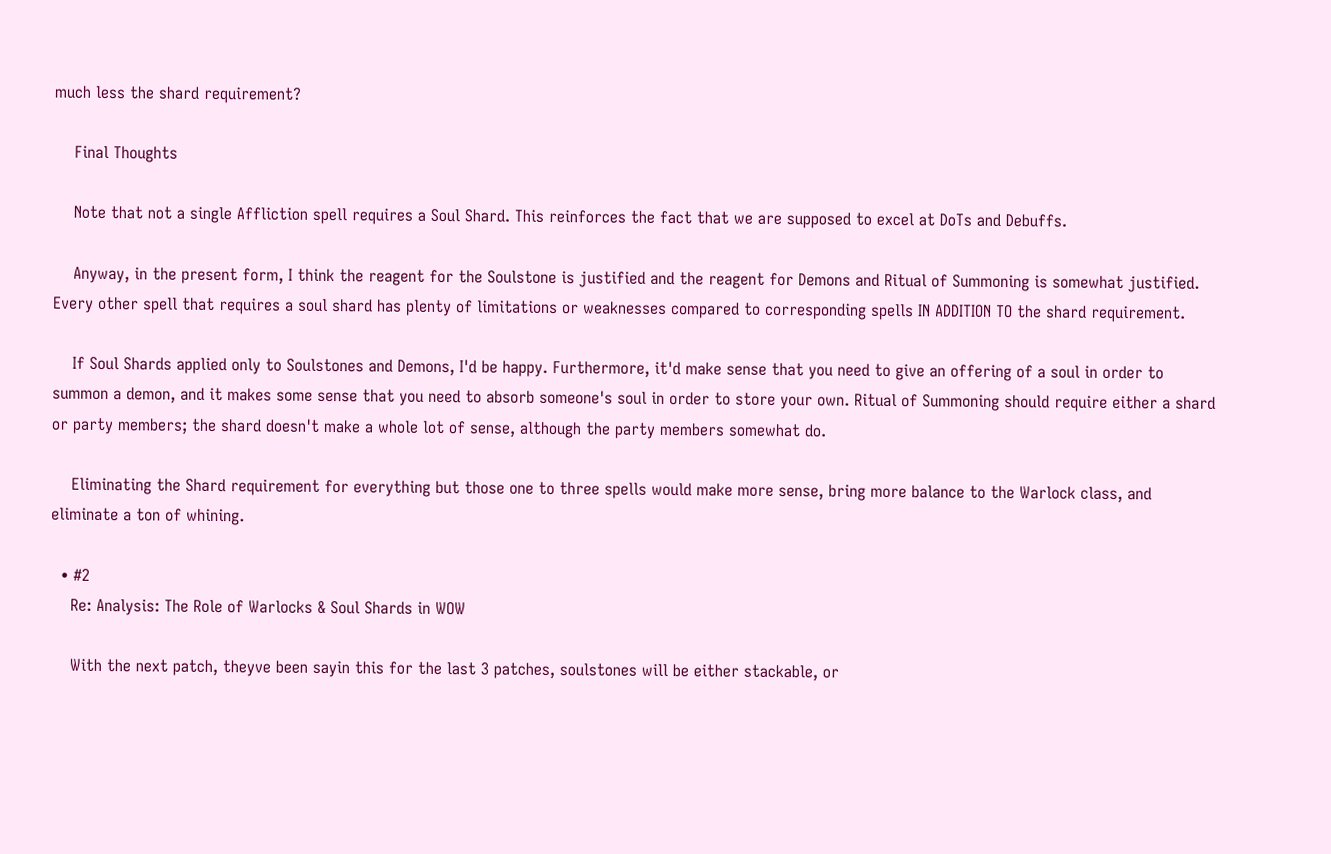much less the shard requirement?

    Final Thoughts

    Note that not a single Affliction spell requires a Soul Shard. This reinforces the fact that we are supposed to excel at DoTs and Debuffs.

    Anyway, in the present form, I think the reagent for the Soulstone is justified and the reagent for Demons and Ritual of Summoning is somewhat justified. Every other spell that requires a soul shard has plenty of limitations or weaknesses compared to corresponding spells IN ADDITION TO the shard requirement.

    If Soul Shards applied only to Soulstones and Demons, I'd be happy. Furthermore, it'd make sense that you need to give an offering of a soul in order to summon a demon, and it makes some sense that you need to absorb someone's soul in order to store your own. Ritual of Summoning should require either a shard or party members; the shard doesn't make a whole lot of sense, although the party members somewhat do.

    Eliminating the Shard requirement for everything but those one to three spells would make more sense, bring more balance to the Warlock class, and eliminate a ton of whining.

  • #2
    Re: Analysis: The Role of Warlocks & Soul Shards in WOW

    With the next patch, theyve been sayin this for the last 3 patches, soulstones will be either stackable, or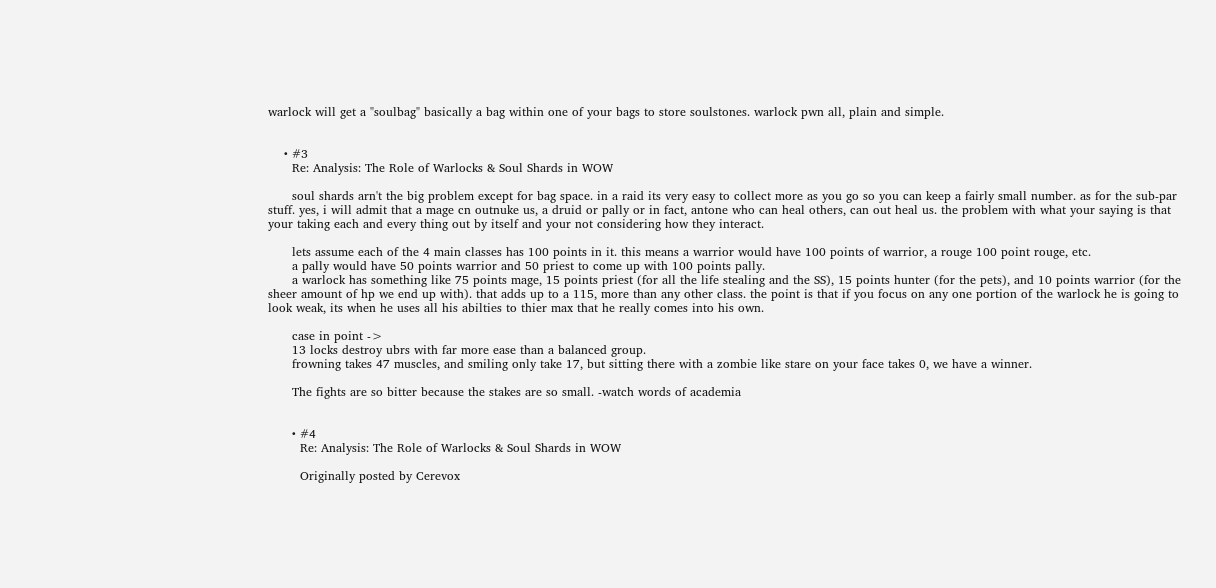warlock will get a "soulbag" basically a bag within one of your bags to store soulstones. warlock pwn all, plain and simple.


    • #3
      Re: Analysis: The Role of Warlocks & Soul Shards in WOW

      soul shards arn't the big problem except for bag space. in a raid its very easy to collect more as you go so you can keep a fairly small number. as for the sub-par stuff. yes, i will admit that a mage cn outnuke us, a druid or pally or in fact, antone who can heal others, can out heal us. the problem with what your saying is that your taking each and every thing out by itself and your not considering how they interact.

      lets assume each of the 4 main classes has 100 points in it. this means a warrior would have 100 points of warrior, a rouge 100 point rouge, etc.
      a pally would have 50 points warrior and 50 priest to come up with 100 points pally.
      a warlock has something like 75 points mage, 15 points priest (for all the life stealing and the SS), 15 points hunter (for the pets), and 10 points warrior (for the sheer amount of hp we end up with). that adds up to a 115, more than any other class. the point is that if you focus on any one portion of the warlock he is going to look weak, its when he uses all his abilties to thier max that he really comes into his own.

      case in point ->
      13 locks destroy ubrs with far more ease than a balanced group.
      frowning takes 47 muscles, and smiling only take 17, but sitting there with a zombie like stare on your face takes 0, we have a winner.

      The fights are so bitter because the stakes are so small. -watch words of academia


      • #4
        Re: Analysis: The Role of Warlocks & Soul Shards in WOW

        Originally posted by Cerevox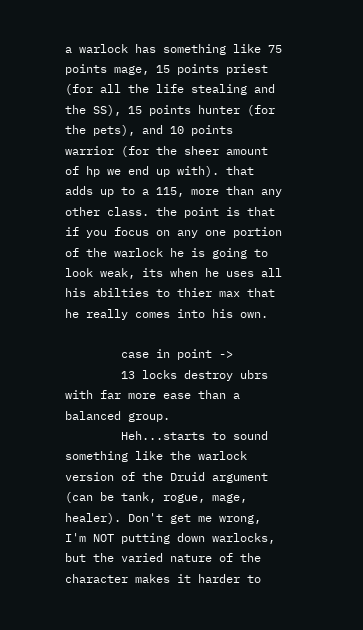a warlock has something like 75 points mage, 15 points priest (for all the life stealing and the SS), 15 points hunter (for the pets), and 10 points warrior (for the sheer amount of hp we end up with). that adds up to a 115, more than any other class. the point is that if you focus on any one portion of the warlock he is going to look weak, its when he uses all his abilties to thier max that he really comes into his own.

        case in point ->
        13 locks destroy ubrs with far more ease than a balanced group.
        Heh...starts to sound something like the warlock version of the Druid argument (can be tank, rogue, mage, healer). Don't get me wrong, I'm NOT putting down warlocks, but the varied nature of the character makes it harder to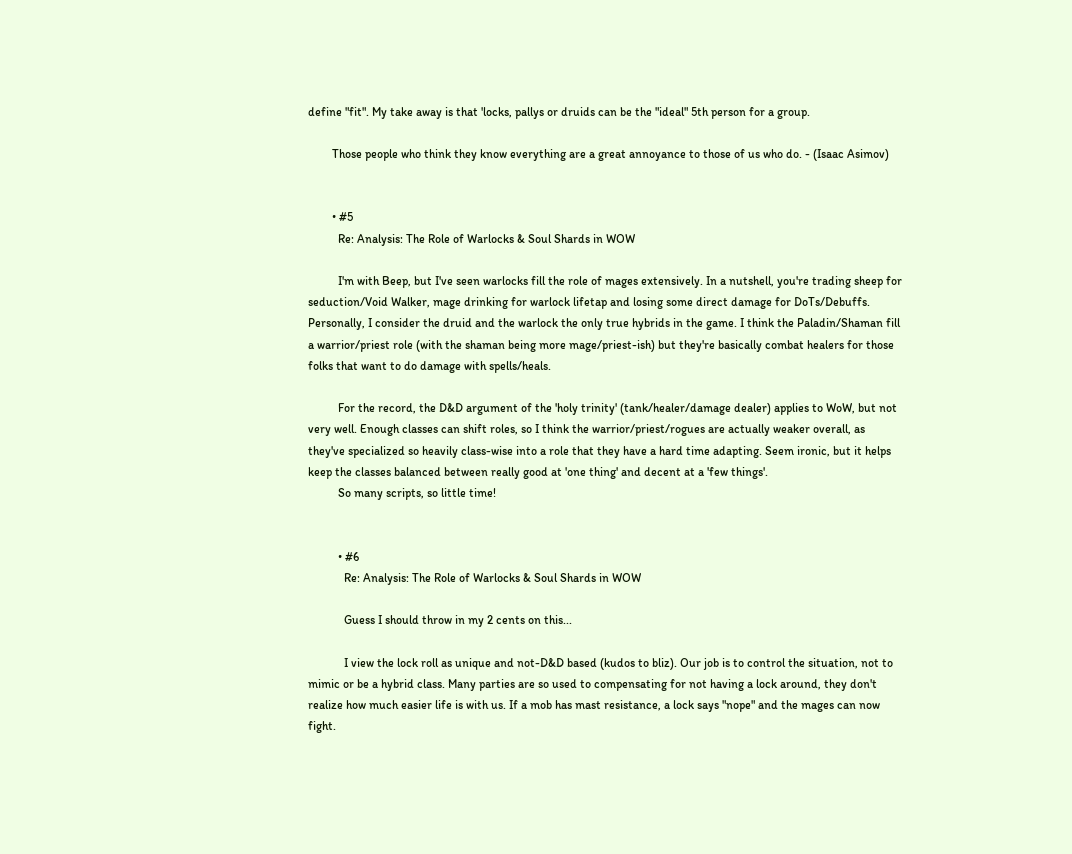define "fit". My take away is that 'locks, pallys or druids can be the "ideal" 5th person for a group.

        Those people who think they know everything are a great annoyance to those of us who do. - (Isaac Asimov)


        • #5
          Re: Analysis: The Role of Warlocks & Soul Shards in WOW

          I'm with Beep, but I've seen warlocks fill the role of mages extensively. In a nutshell, you're trading sheep for seduction/Void Walker, mage drinking for warlock lifetap and losing some direct damage for DoTs/Debuffs. Personally, I consider the druid and the warlock the only true hybrids in the game. I think the Paladin/Shaman fill a warrior/priest role (with the shaman being more mage/priest-ish) but they're basically combat healers for those folks that want to do damage with spells/heals.

          For the record, the D&D argument of the 'holy trinity' (tank/healer/damage dealer) applies to WoW, but not very well. Enough classes can shift roles, so I think the warrior/priest/rogues are actually weaker overall, as they've specialized so heavily class-wise into a role that they have a hard time adapting. Seem ironic, but it helps keep the classes balanced between really good at 'one thing' and decent at a 'few things'.
          So many scripts, so little time!


          • #6
            Re: Analysis: The Role of Warlocks & Soul Shards in WOW

            Guess I should throw in my 2 cents on this...

            I view the lock roll as unique and not-D&D based (kudos to bliz). Our job is to control the situation, not to mimic or be a hybrid class. Many parties are so used to compensating for not having a lock around, they don't realize how much easier life is with us. If a mob has mast resistance, a lock says "nope" and the mages can now fight.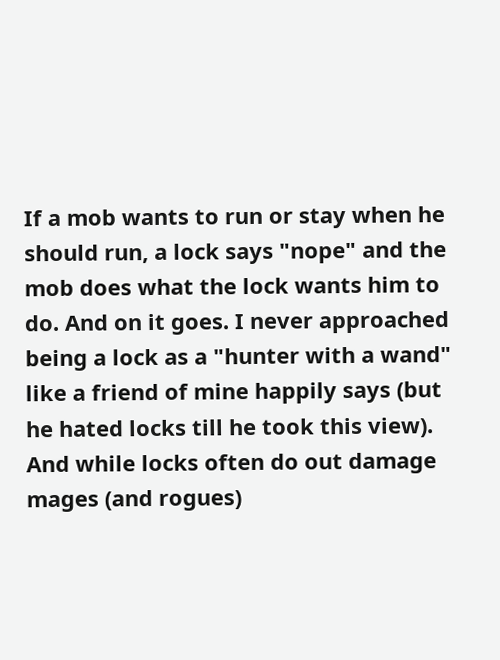If a mob wants to run or stay when he should run, a lock says "nope" and the mob does what the lock wants him to do. And on it goes. I never approached being a lock as a "hunter with a wand" like a friend of mine happily says (but he hated locks till he took this view). And while locks often do out damage mages (and rogues)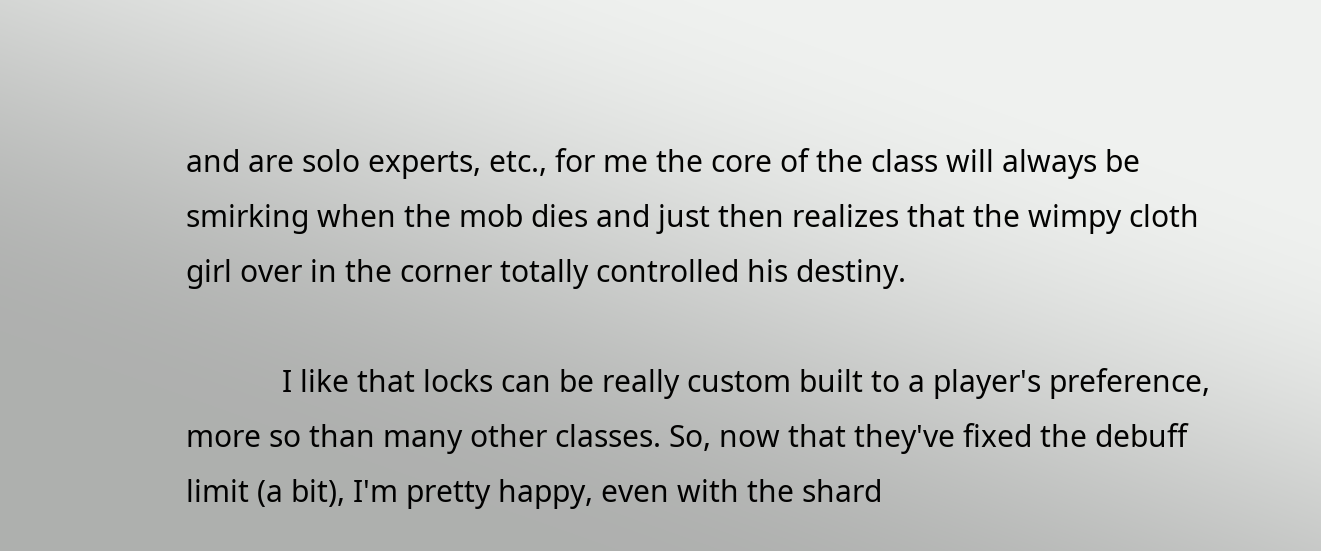and are solo experts, etc., for me the core of the class will always be smirking when the mob dies and just then realizes that the wimpy cloth girl over in the corner totally controlled his destiny.

            I like that locks can be really custom built to a player's preference, more so than many other classes. So, now that they've fixed the debuff limit (a bit), I'm pretty happy, even with the shard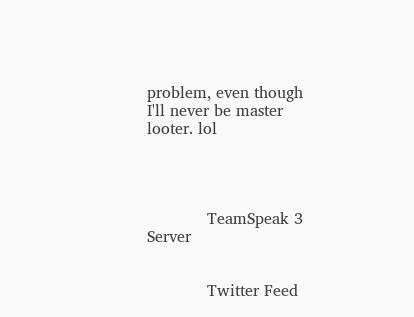problem, even though I'll never be master looter. lol




            TeamSpeak 3 Server


            Twitter Feed